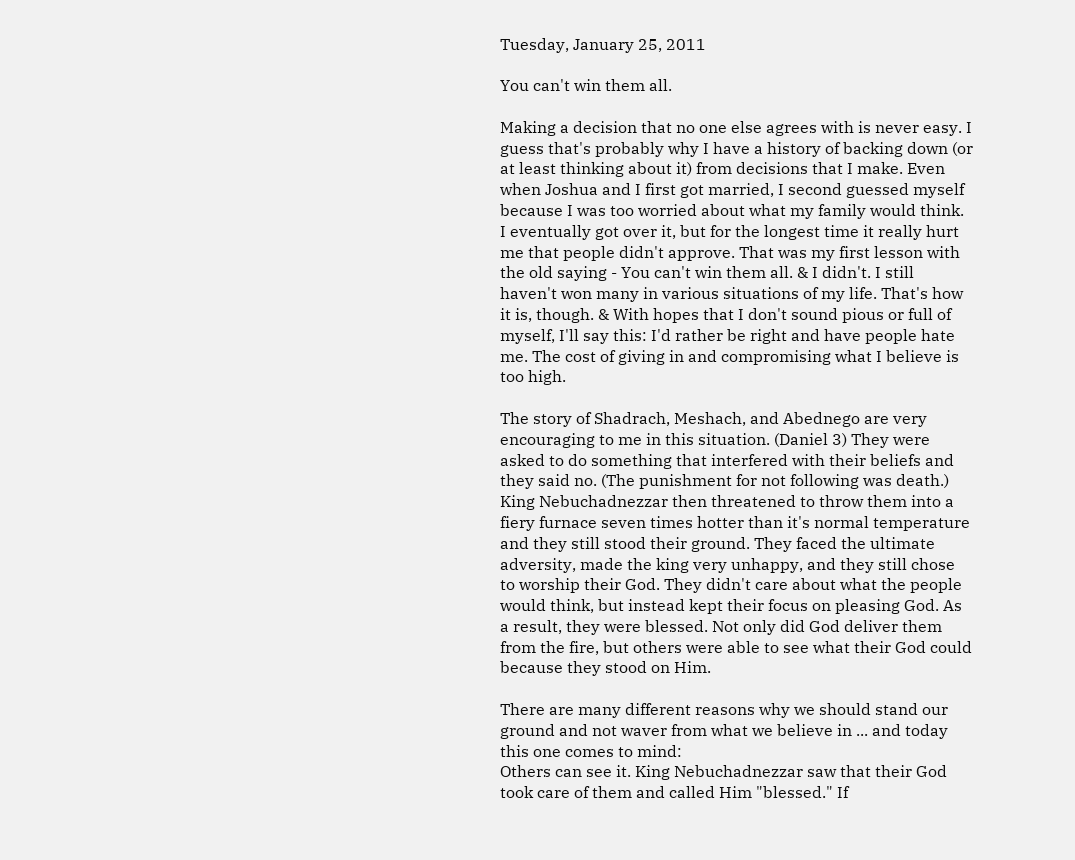Tuesday, January 25, 2011

You can't win them all.

Making a decision that no one else agrees with is never easy. I guess that's probably why I have a history of backing down (or at least thinking about it) from decisions that I make. Even when Joshua and I first got married, I second guessed myself because I was too worried about what my family would think. I eventually got over it, but for the longest time it really hurt me that people didn't approve. That was my first lesson with the old saying - You can't win them all. & I didn't. I still haven't won many in various situations of my life. That's how it is, though. & With hopes that I don't sound pious or full of myself, I'll say this: I'd rather be right and have people hate me. The cost of giving in and compromising what I believe is too high.

The story of Shadrach, Meshach, and Abednego are very encouraging to me in this situation. (Daniel 3) They were asked to do something that interfered with their beliefs and they said no. (The punishment for not following was death.) King Nebuchadnezzar then threatened to throw them into a fiery furnace seven times hotter than it's normal temperature and they still stood their ground. They faced the ultimate adversity, made the king very unhappy, and they still chose to worship their God. They didn't care about what the people would think, but instead kept their focus on pleasing God. As a result, they were blessed. Not only did God deliver them from the fire, but others were able to see what their God could because they stood on Him.

There are many different reasons why we should stand our ground and not waver from what we believe in ... and today this one comes to mind:
Others can see it. King Nebuchadnezzar saw that their God took care of them and called Him "blessed." If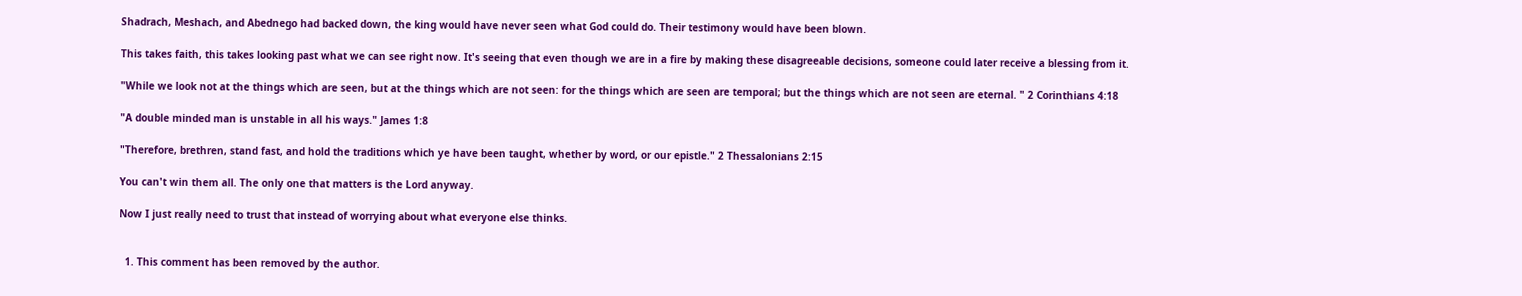Shadrach, Meshach, and Abednego had backed down, the king would have never seen what God could do. Their testimony would have been blown.

This takes faith, this takes looking past what we can see right now. It's seeing that even though we are in a fire by making these disagreeable decisions, someone could later receive a blessing from it.

"While we look not at the things which are seen, but at the things which are not seen: for the things which are seen are temporal; but the things which are not seen are eternal. " 2 Corinthians 4:18

"A double minded man is unstable in all his ways." James 1:8

"Therefore, brethren, stand fast, and hold the traditions which ye have been taught, whether by word, or our epistle." 2 Thessalonians 2:15

You can't win them all. The only one that matters is the Lord anyway.

Now I just really need to trust that instead of worrying about what everyone else thinks.


  1. This comment has been removed by the author.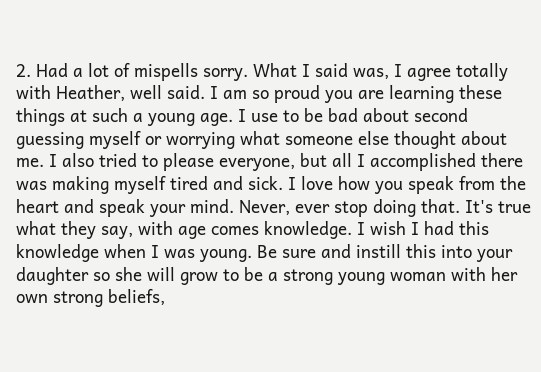2. Had a lot of mispells sorry. What I said was, I agree totally with Heather, well said. I am so proud you are learning these things at such a young age. I use to be bad about second guessing myself or worrying what someone else thought about me. I also tried to please everyone, but all I accomplished there was making myself tired and sick. I love how you speak from the heart and speak your mind. Never, ever stop doing that. It's true what they say, with age comes knowledge. I wish I had this knowledge when I was young. Be sure and instill this into your daughter so she will grow to be a strong young woman with her own strong beliefs,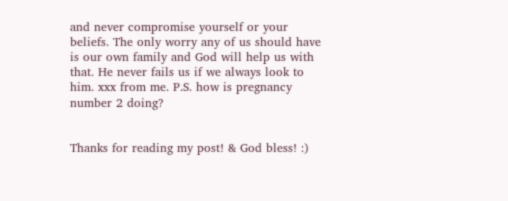and never compromise yourself or your beliefs. The only worry any of us should have is our own family and God will help us with that. He never fails us if we always look to him. xxx from me. P.S. how is pregnancy number 2 doing?


Thanks for reading my post! & God bless! :)